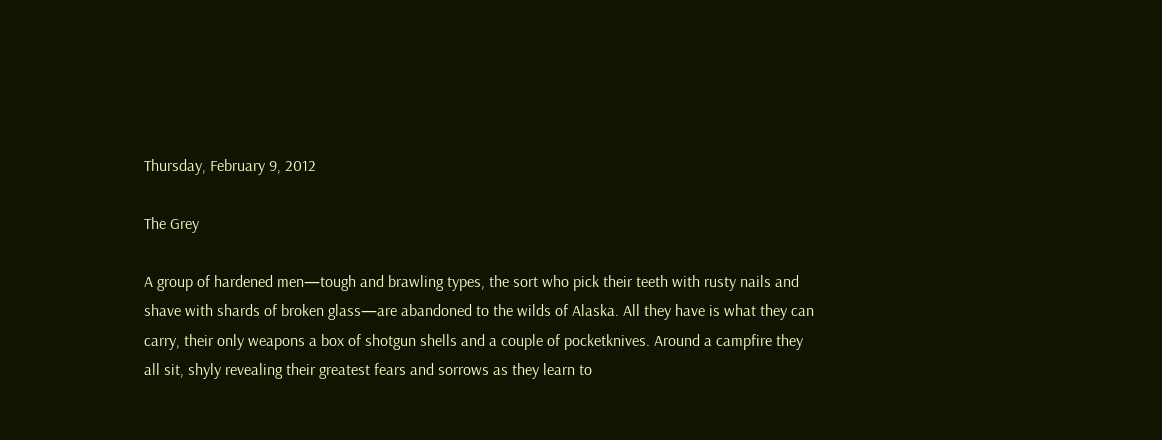Thursday, February 9, 2012

The Grey

A group of hardened men—tough and brawling types, the sort who pick their teeth with rusty nails and shave with shards of broken glass—are abandoned to the wilds of Alaska. All they have is what they can carry, their only weapons a box of shotgun shells and a couple of pocketknives. Around a campfire they all sit, shyly revealing their greatest fears and sorrows as they learn to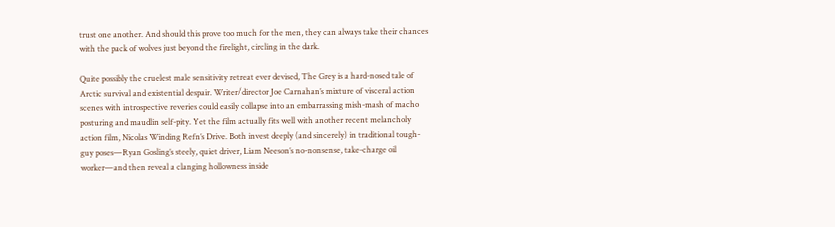trust one another. And should this prove too much for the men, they can always take their chances with the pack of wolves just beyond the firelight, circling in the dark.

Quite possibly the cruelest male sensitivity retreat ever devised, The Grey is a hard-nosed tale of Arctic survival and existential despair. Writer/director Joe Carnahan’s mixture of visceral action scenes with introspective reveries could easily collapse into an embarrassing mish-mash of macho posturing and maudlin self-pity. Yet the film actually fits well with another recent melancholy action film, Nicolas Winding Refn’s Drive. Both invest deeply (and sincerely) in traditional tough-guy poses—Ryan Gosling’s steely, quiet driver, Liam Neeson’s no-nonsense, take-charge oil worker—and then reveal a clanging hollowness inside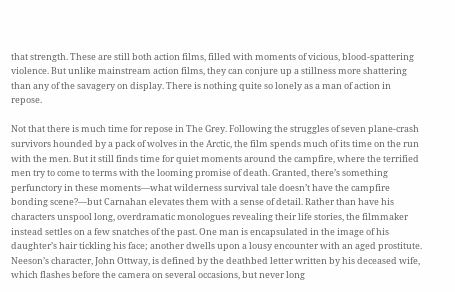that strength. These are still both action films, filled with moments of vicious, blood-spattering violence. But unlike mainstream action films, they can conjure up a stillness more shattering than any of the savagery on display. There is nothing quite so lonely as a man of action in repose.

Not that there is much time for repose in The Grey. Following the struggles of seven plane-crash survivors hounded by a pack of wolves in the Arctic, the film spends much of its time on the run with the men. But it still finds time for quiet moments around the campfire, where the terrified men try to come to terms with the looming promise of death. Granted, there’s something perfunctory in these moments—what wilderness survival tale doesn’t have the campfire bonding scene?—but Carnahan elevates them with a sense of detail. Rather than have his characters unspool long, overdramatic monologues revealing their life stories, the filmmaker instead settles on a few snatches of the past. One man is encapsulated in the image of his daughter’s hair tickling his face; another dwells upon a lousy encounter with an aged prostitute. Neeson’s character, John Ottway, is defined by the deathbed letter written by his deceased wife, which flashes before the camera on several occasions, but never long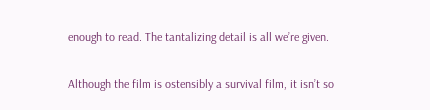enough to read. The tantalizing detail is all we’re given.

Although the film is ostensibly a survival film, it isn’t so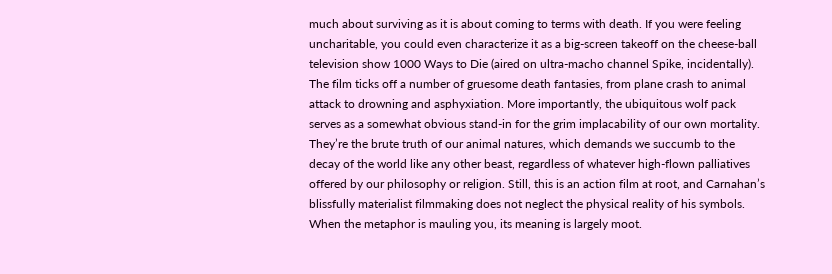much about surviving as it is about coming to terms with death. If you were feeling uncharitable, you could even characterize it as a big-screen takeoff on the cheese-ball television show 1000 Ways to Die (aired on ultra-macho channel Spike, incidentally). The film ticks off a number of gruesome death fantasies, from plane crash to animal attack to drowning and asphyxiation. More importantly, the ubiquitous wolf pack serves as a somewhat obvious stand-in for the grim implacability of our own mortality. They’re the brute truth of our animal natures, which demands we succumb to the decay of the world like any other beast, regardless of whatever high-flown palliatives offered by our philosophy or religion. Still, this is an action film at root, and Carnahan’s blissfully materialist filmmaking does not neglect the physical reality of his symbols. When the metaphor is mauling you, its meaning is largely moot.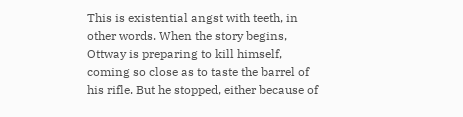This is existential angst with teeth, in other words. When the story begins, Ottway is preparing to kill himself, coming so close as to taste the barrel of his rifle. But he stopped, either because of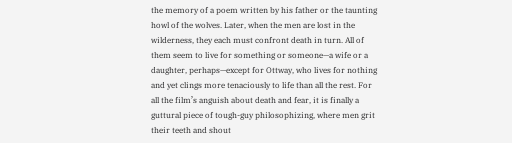the memory of a poem written by his father or the taunting howl of the wolves. Later, when the men are lost in the wilderness, they each must confront death in turn. All of them seem to live for something or someone—a wife or a daughter, perhaps—except for Ottway, who lives for nothing and yet clings more tenaciously to life than all the rest. For all the film’s anguish about death and fear, it is finally a guttural piece of tough-guy philosophizing, where men grit their teeth and shout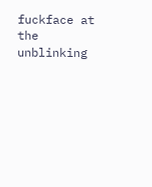fuckface at the unblinking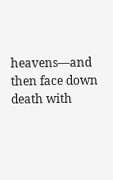heavens—and then face down death with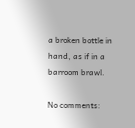a broken bottle in hand, as if in a barroom brawl.

No comments: